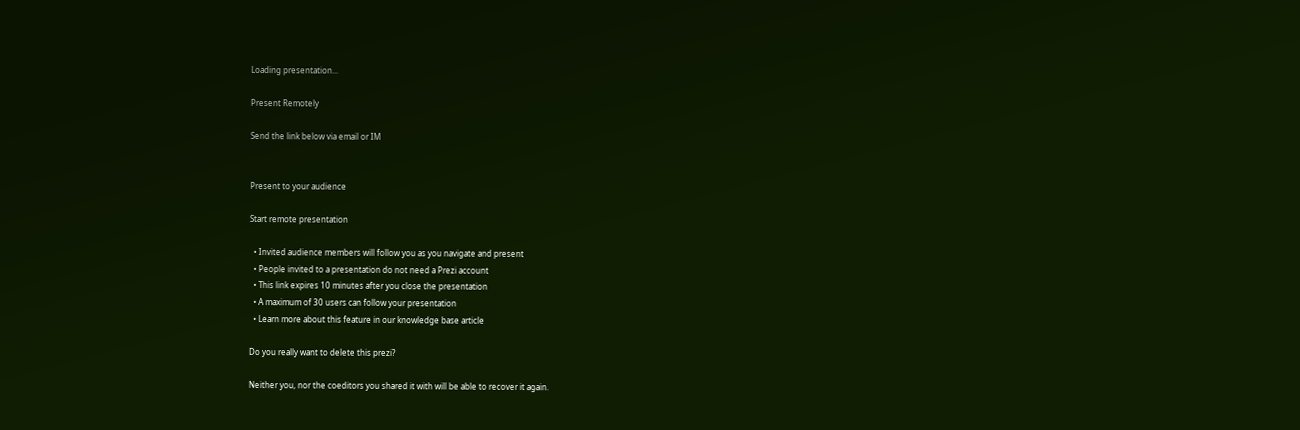Loading presentation...

Present Remotely

Send the link below via email or IM


Present to your audience

Start remote presentation

  • Invited audience members will follow you as you navigate and present
  • People invited to a presentation do not need a Prezi account
  • This link expires 10 minutes after you close the presentation
  • A maximum of 30 users can follow your presentation
  • Learn more about this feature in our knowledge base article

Do you really want to delete this prezi?

Neither you, nor the coeditors you shared it with will be able to recover it again.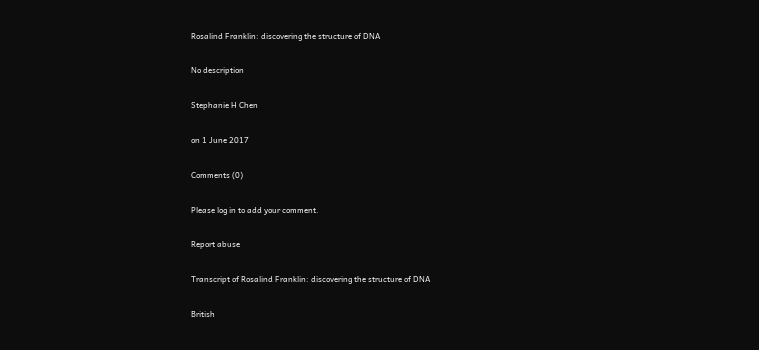Rosalind Franklin: discovering the structure of DNA

No description

Stephanie H Chen

on 1 June 2017

Comments (0)

Please log in to add your comment.

Report abuse

Transcript of Rosalind Franklin: discovering the structure of DNA

British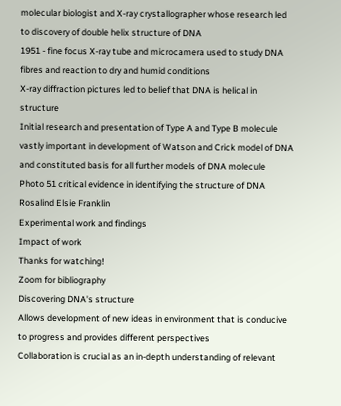molecular biologist and X-ray crystallographer whose research led to discovery of double helix structure of DNA
1951 - fine focus X-ray tube and microcamera used to study DNA fibres and reaction to dry and humid conditions
X-ray diffraction pictures led to belief that DNA is helical in structure
Initial research and presentation of Type A and Type B molecule vastly important in development of Watson and Crick model of DNA and constituted basis for all further models of DNA molecule
Photo 51 critical evidence in identifying the structure of DNA
Rosalind Elsie Franklin
Experimental work and findings
Impact of work
Thanks for watching!
Zoom for bibliography
Discovering DNA's structure
Allows development of new ideas in environment that is conducive to progress and provides different perspectives
Collaboration is crucial as an in-depth understanding of relevant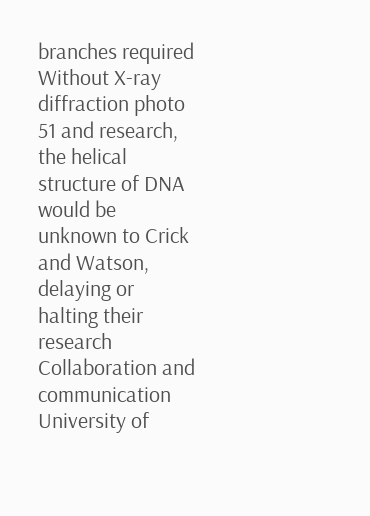branches required
Without X-ray diffraction photo 51 and research, the helical structure of DNA would be unknown to Crick and Watson, delaying or halting their research
Collaboration and communication
University of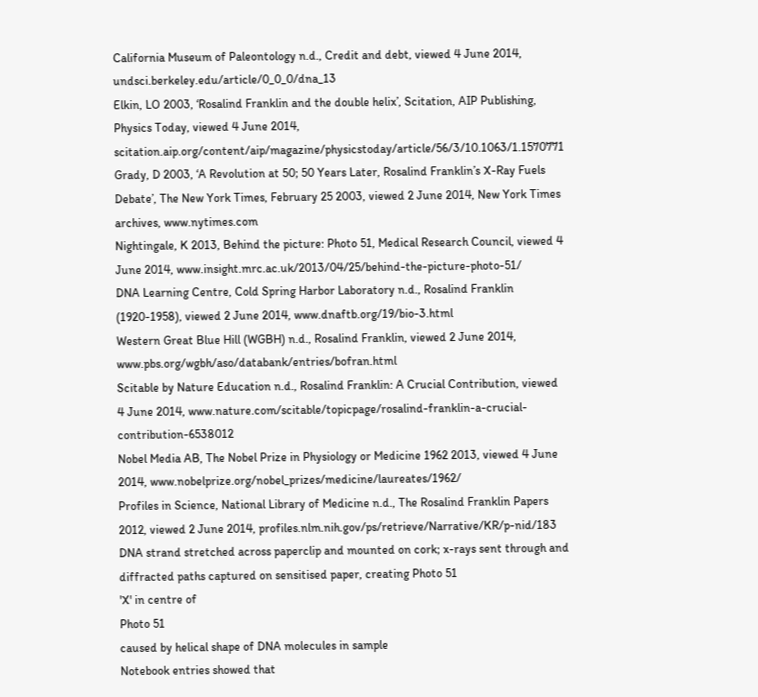California Museum of Paleontology n.d., Credit and debt, viewed 4 June 2014, undsci.berkeley.edu/article/0_0_0/dna_13
Elkin, LO 2003, ‘Rosalind Franklin and the double helix’, Scitation, AIP Publishing, Physics Today, viewed 4 June 2014, scitation.aip.org/content/aip/magazine/physicstoday/article/56/3/10.1063/1.1570771
Grady, D 2003, ‘A Revolution at 50; 50 Years Later, Rosalind Franklin’s X-Ray Fuels Debate’, The New York Times, February 25 2003, viewed 2 June 2014, New York Times archives, www.nytimes.com
Nightingale, K 2013, Behind the picture: Photo 51, Medical Research Council, viewed 4 June 2014, www.insight.mrc.ac.uk/2013/04/25/behind-the-picture-photo-51/
DNA Learning Centre, Cold Spring Harbor Laboratory n.d., Rosalind Franklin (1920-1958), viewed 2 June 2014, www.dnaftb.org/19/bio-3.html
Western Great Blue Hill (WGBH) n.d., Rosalind Franklin, viewed 2 June 2014, www.pbs.org/wgbh/aso/databank/entries/bofran.html
Scitable by Nature Education n.d., Rosalind Franklin: A Crucial Contribution, viewed 4 June 2014, www.nature.com/scitable/topicpage/rosalind-franklin-a-crucial-contribution-6538012
Nobel Media AB, The Nobel Prize in Physiology or Medicine 1962 2013, viewed 4 June 2014, www.nobelprize.org/nobel_prizes/medicine/laureates/1962/
Profiles in Science, National Library of Medicine n.d., The Rosalind Franklin Papers 2012, viewed 2 June 2014, profiles.nlm.nih.gov/ps/retrieve/Narrative/KR/p-nid/183
DNA strand stretched across paperclip and mounted on cork; x-rays sent through and diffracted paths captured on sensitised paper, creating Photo 51
'X' in centre of
Photo 51
caused by helical shape of DNA molecules in sample
Notebook entries showed that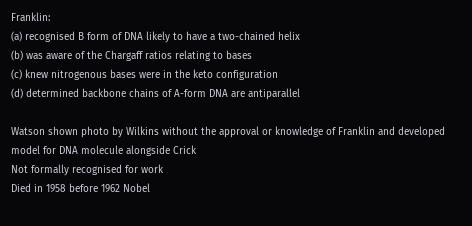Franklin:
(a) recognised B form of DNA likely to have a two-chained helix
(b) was aware of the Chargaff ratios relating to bases
(c) knew nitrogenous bases were in the keto configuration
(d) determined backbone chains of A-form DNA are antiparallel

Watson shown photo by Wilkins without the approval or knowledge of Franklin and developed model for DNA molecule alongside Crick
Not formally recognised for work
Died in 1958 before 1962 Nobel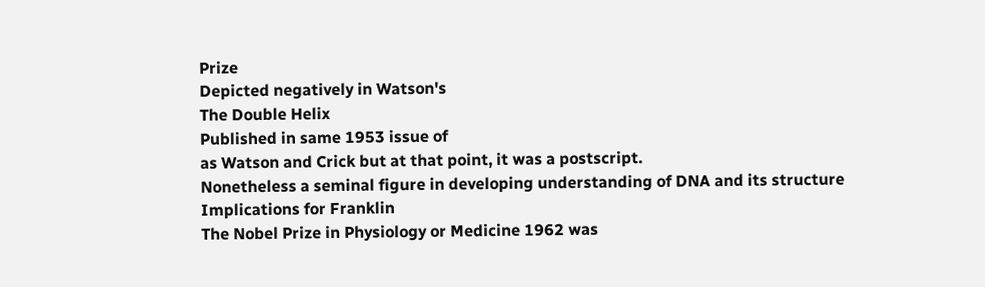Prize
Depicted negatively in Watson's
The Double Helix
Published in same 1953 issue of
as Watson and Crick but at that point, it was a postscript.
Nonetheless a seminal figure in developing understanding of DNA and its structure
Implications for Franklin
The Nobel Prize in Physiology or Medicine 1962 was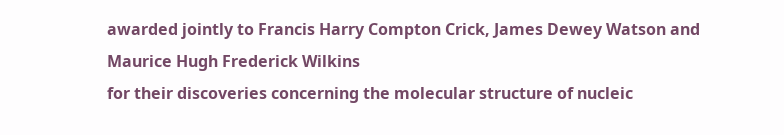awarded jointly to Francis Harry Compton Crick, James Dewey Watson and Maurice Hugh Frederick Wilkins
for their discoveries concerning the molecular structure of nucleic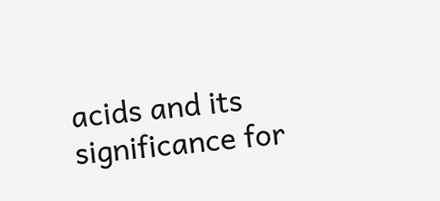acids and its significance for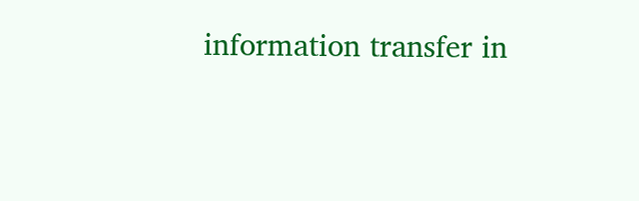information transfer in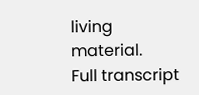living material.
Full transcript